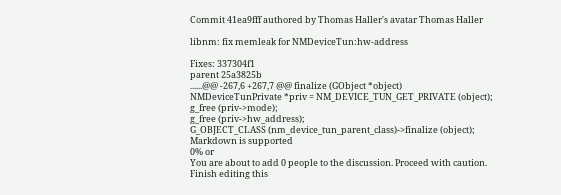Commit 41ea9fff authored by Thomas Haller's avatar Thomas Haller

libnm: fix memleak for NMDeviceTun:hw-address

Fixes: 337304f1
parent 25a3825b
......@@ -267,6 +267,7 @@ finalize (GObject *object)
NMDeviceTunPrivate *priv = NM_DEVICE_TUN_GET_PRIVATE (object);
g_free (priv->mode);
g_free (priv->hw_address);
G_OBJECT_CLASS (nm_device_tun_parent_class)->finalize (object);
Markdown is supported
0% or
You are about to add 0 people to the discussion. Proceed with caution.
Finish editing this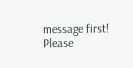message first!
Please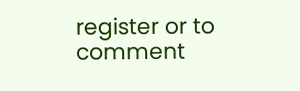register or to comment